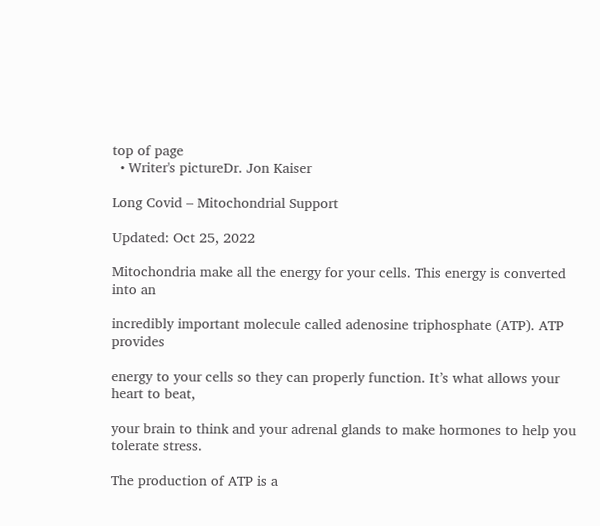top of page
  • Writer's pictureDr. Jon Kaiser

Long Covid – Mitochondrial Support

Updated: Oct 25, 2022

Mitochondria make all the energy for your cells. This energy is converted into an

incredibly important molecule called adenosine triphosphate (ATP). ATP provides

energy to your cells so they can properly function. It’s what allows your heart to beat,

your brain to think and your adrenal glands to make hormones to help you tolerate stress.

The production of ATP is a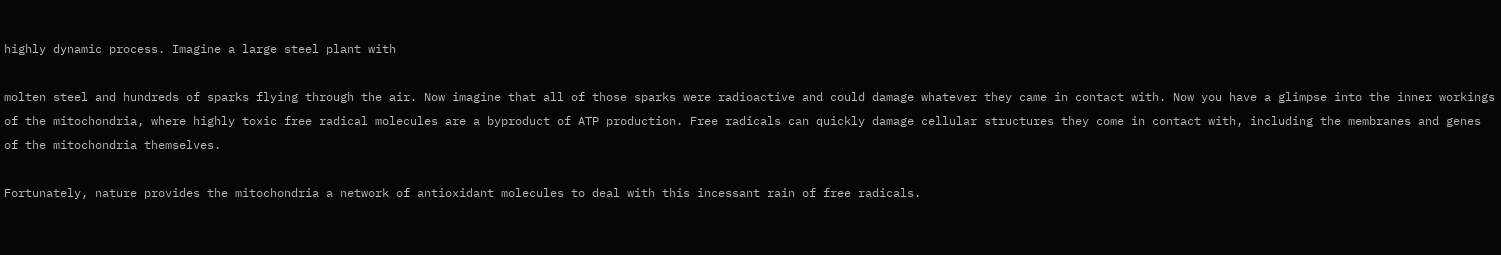highly dynamic process. Imagine a large steel plant with

molten steel and hundreds of sparks flying through the air. Now imagine that all of those sparks were radioactive and could damage whatever they came in contact with. Now you have a glimpse into the inner workings of the mitochondria, where highly toxic free radical molecules are a byproduct of ATP production. Free radicals can quickly damage cellular structures they come in contact with, including the membranes and genes of the mitochondria themselves.

Fortunately, nature provides the mitochondria a network of antioxidant molecules to deal with this incessant rain of free radicals.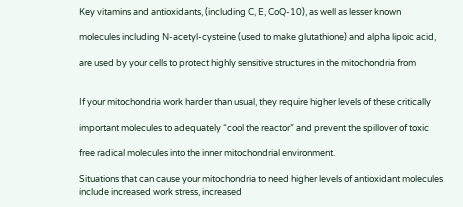Key vitamins and antioxidants, (including C, E, CoQ-10), as well as lesser known

molecules including N-acetyl-cysteine (used to make glutathione) and alpha lipoic acid,

are used by your cells to protect highly sensitive structures in the mitochondria from


If your mitochondria work harder than usual, they require higher levels of these critically

important molecules to adequately “cool the reactor” and prevent the spillover of toxic

free radical molecules into the inner mitochondrial environment.

Situations that can cause your mitochondria to need higher levels of antioxidant molecules include increased work stress, increased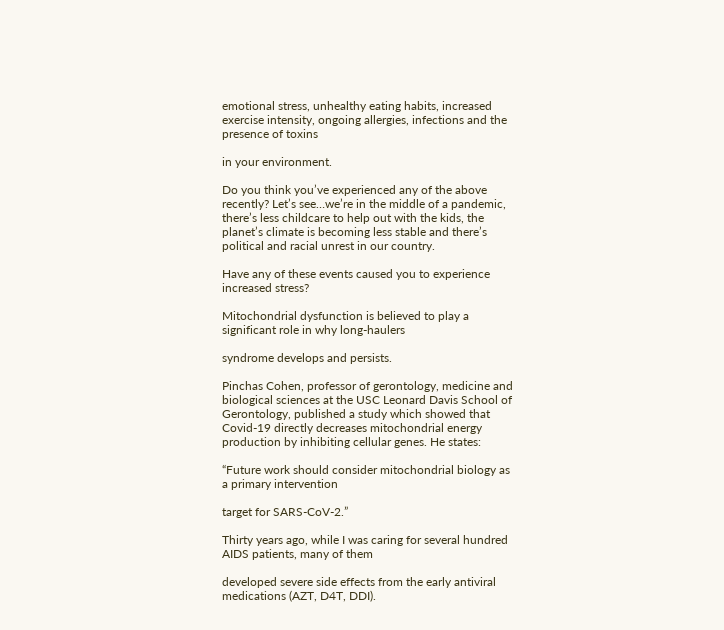emotional stress, unhealthy eating habits, increased exercise intensity, ongoing allergies, infections and the presence of toxins

in your environment.

Do you think you’ve experienced any of the above recently? Let’s see…we’re in the middle of a pandemic, there’s less childcare to help out with the kids, the planet’s climate is becoming less stable and there’s political and racial unrest in our country.

Have any of these events caused you to experience increased stress?

Mitochondrial dysfunction is believed to play a significant role in why long-haulers

syndrome develops and persists.

Pinchas Cohen, professor of gerontology, medicine and biological sciences at the USC Leonard Davis School of Gerontology, published a study which showed that Covid-19 directly decreases mitochondrial energy production by inhibiting cellular genes. He states:

“Future work should consider mitochondrial biology as a primary intervention

target for SARS-CoV-2.”

Thirty years ago, while I was caring for several hundred AIDS patients, many of them

developed severe side effects from the early antiviral medications (AZT, D4T, DDI).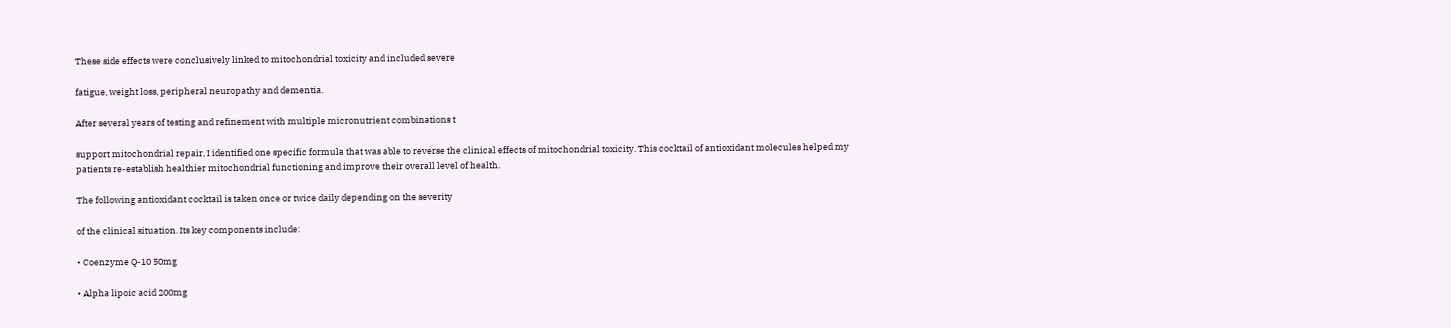These side effects were conclusively linked to mitochondrial toxicity and included severe

fatigue, weight loss, peripheral neuropathy and dementia.

After several years of testing and refinement with multiple micronutrient combinations t

support mitochondrial repair, I identified one specific formula that was able to reverse the clinical effects of mitochondrial toxicity. This cocktail of antioxidant molecules helped my patients re-establish healthier mitochondrial functioning and improve their overall level of health.

The following antioxidant cocktail is taken once or twice daily depending on the severity

of the clinical situation. Its key components include:

• Coenzyme Q-10 50mg

• Alpha lipoic acid 200mg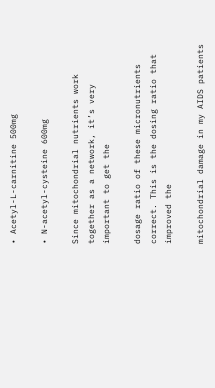• Acetyl-L-carnitine 500mg

• N-acetyl-cysteine 600mg

Since mitochondrial nutrients work together as a network, it’s very important to get the

dosage ratio of these micronutrients correct. This is the dosing ratio that improved the

mitochondrial damage in my AIDS patients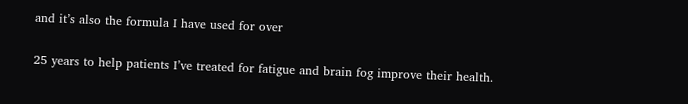and it’s also the formula I have used for over

25 years to help patients I’ve treated for fatigue and brain fog improve their health.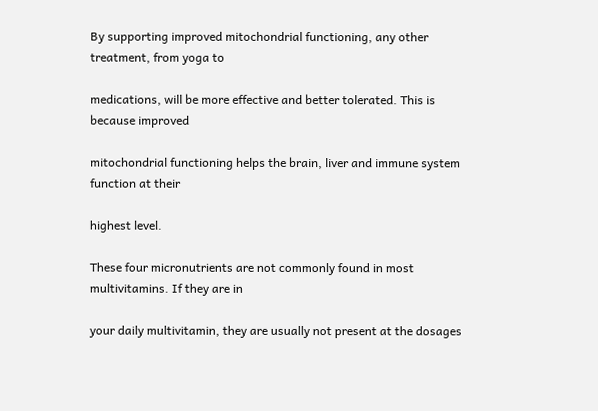By supporting improved mitochondrial functioning, any other treatment, from yoga to

medications, will be more effective and better tolerated. This is because improved

mitochondrial functioning helps the brain, liver and immune system function at their

highest level.

These four micronutrients are not commonly found in most multivitamins. If they are in

your daily multivitamin, they are usually not present at the dosages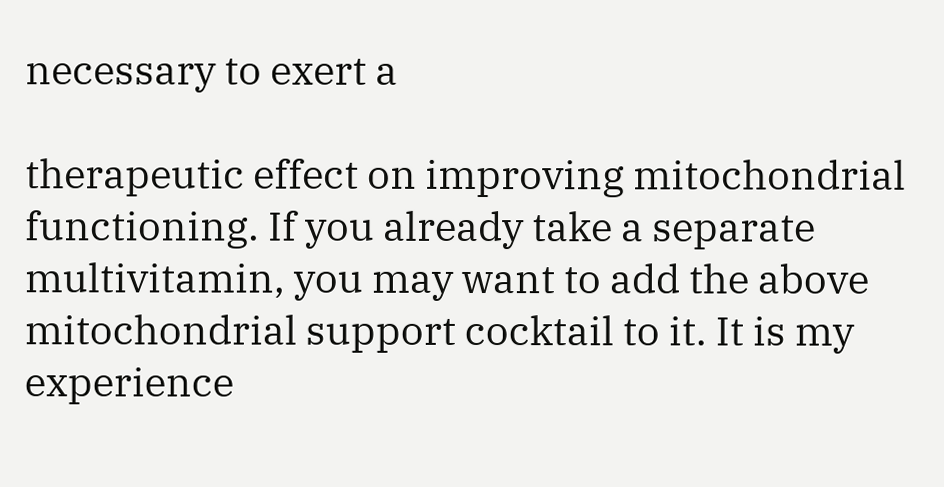necessary to exert a

therapeutic effect on improving mitochondrial functioning. If you already take a separate multivitamin, you may want to add the above mitochondrial support cocktail to it. It is my experience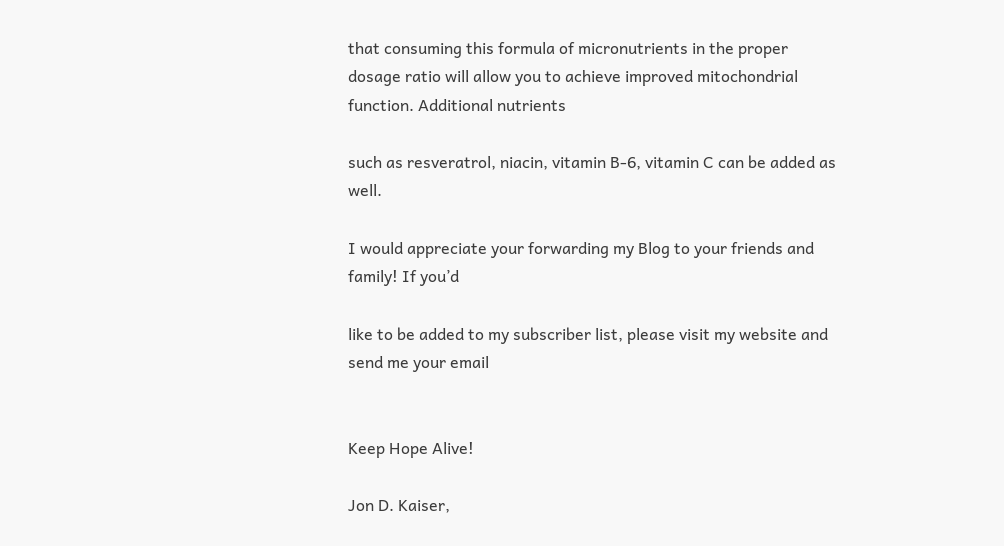that consuming this formula of micronutrients in the proper dosage ratio will allow you to achieve improved mitochondrial function. Additional nutrients

such as resveratrol, niacin, vitamin B-6, vitamin C can be added as well.

I would appreciate your forwarding my Blog to your friends and family! If you’d

like to be added to my subscriber list, please visit my website and send me your email


Keep Hope Alive!

Jon D. Kaiser,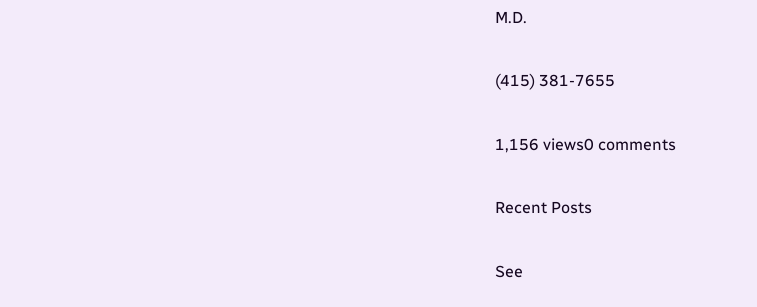M.D.

(415) 381-7655

1,156 views0 comments

Recent Posts

See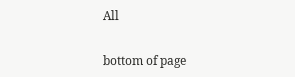All


bottom of page